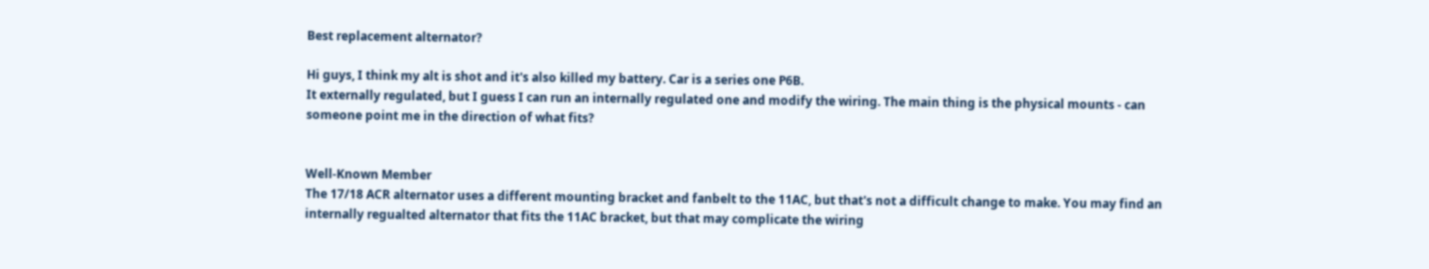Best replacement alternator?

Hi guys, I think my alt is shot and it's also killed my battery. Car is a series one P6B.
It externally regulated, but I guess I can run an internally regulated one and modify the wiring. The main thing is the physical mounts - can someone point me in the direction of what fits?


Well-Known Member
The 17/18 ACR alternator uses a different mounting bracket and fanbelt to the 11AC, but that's not a difficult change to make. You may find an internally regualted alternator that fits the 11AC bracket, but that may complicate the wiring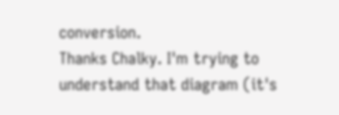conversion.
Thanks Chalky. I'm trying to understand that diagram (it's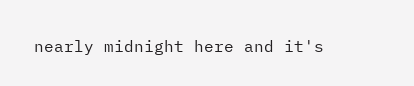nearly midnight here and it's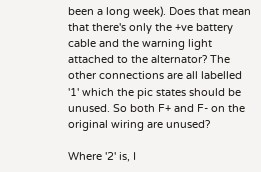been a long week). Does that mean that there's only the +ve battery cable and the warning light attached to the alternator? The other connections are all labelled '1' which the pic states should be unused. So both F+ and F- on the original wiring are unused?

Where '2' is, I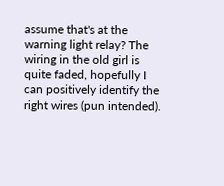assume that's at the warning light relay? The wiring in the old girl is quite faded, hopefully I can positively identify the right wires (pun intended).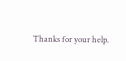Thanks for your help.